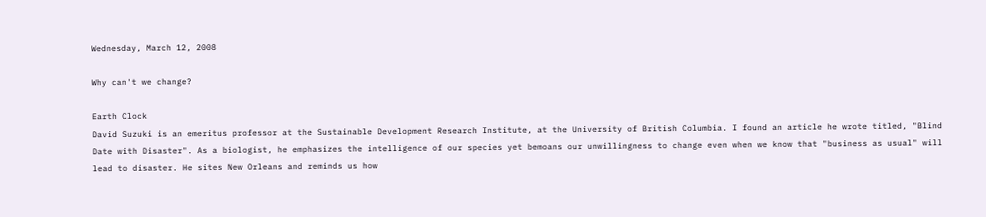Wednesday, March 12, 2008

Why can't we change?

Earth Clock
David Suzuki is an emeritus professor at the Sustainable Development Research Institute, at the University of British Columbia. I found an article he wrote titled, "Blind Date with Disaster". As a biologist, he emphasizes the intelligence of our species yet bemoans our unwillingness to change even when we know that "business as usual" will lead to disaster. He sites New Orleans and reminds us how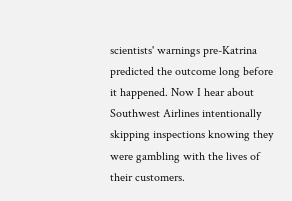scientists' warnings pre-Katrina predicted the outcome long before it happened. Now I hear about Southwest Airlines intentionally skipping inspections knowing they were gambling with the lives of their customers.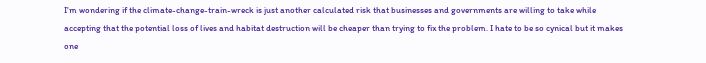I'm wondering if the climate-change-train-wreck is just another calculated risk that businesses and governments are willing to take while accepting that the potential loss of lives and habitat destruction will be cheaper than trying to fix the problem. I hate to be so cynical but it makes one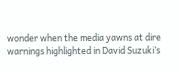wonder when the media yawns at dire warnings highlighted in David Suzuki’s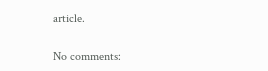article.

No comments: